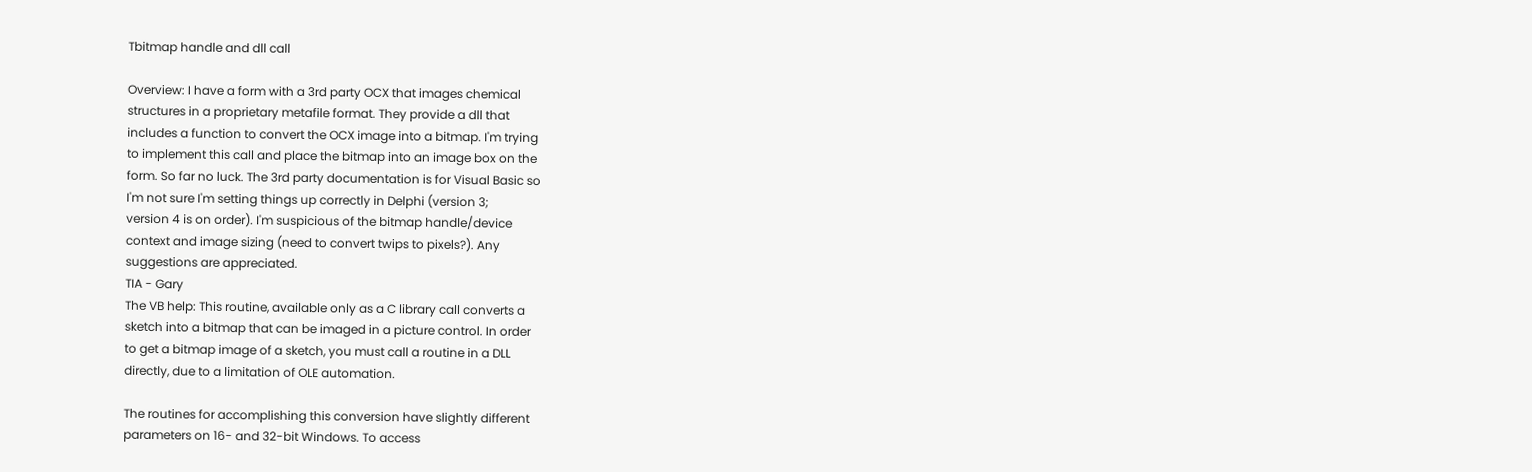Tbitmap handle and dll call

Overview: I have a form with a 3rd party OCX that images chemical
structures in a proprietary metafile format. They provide a dll that
includes a function to convert the OCX image into a bitmap. I'm trying
to implement this call and place the bitmap into an image box on the
form. So far no luck. The 3rd party documentation is for Visual Basic so
I'm not sure I'm setting things up correctly in Delphi (version 3;
version 4 is on order). I'm suspicious of the bitmap handle/device
context and image sizing (need to convert twips to pixels?). Any
suggestions are appreciated.
TIA - Gary
The VB help: This routine, available only as a C library call converts a
sketch into a bitmap that can be imaged in a picture control. In order
to get a bitmap image of a sketch, you must call a routine in a DLL
directly, due to a limitation of OLE automation.

The routines for accomplishing this conversion have slightly different
parameters on 16- and 32-bit Windows. To access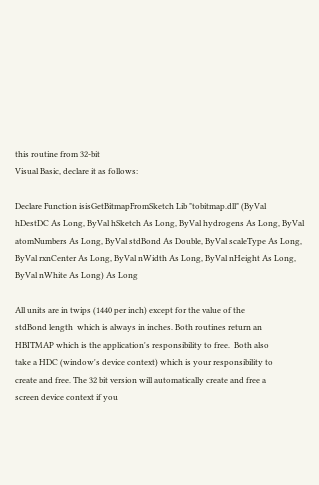this routine from 32-bit
Visual Basic, declare it as follows:

Declare Function isisGetBitmapFromSketch Lib "tobitmap.dll" (ByVal
hDestDC As Long, ByVal hSketch As Long, ByVal hydrogens As Long, ByVal
atomNumbers As Long, ByVal stdBond As Double, ByVal scaleType As Long,
ByVal rxnCenter As Long, ByVal nWidth As Long, ByVal nHeight As Long,
ByVal nWhite As Long) As Long

All units are in twips (1440 per inch) except for the value of the
stdBond length  which is always in inches. Both routines return an
HBITMAP which is the application's responsibility to free.  Both also
take a HDC (window's device context) which is your responsibility to
create and free. The 32 bit version will automatically create and free a
screen device context if you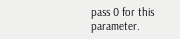pass 0 for this parameter.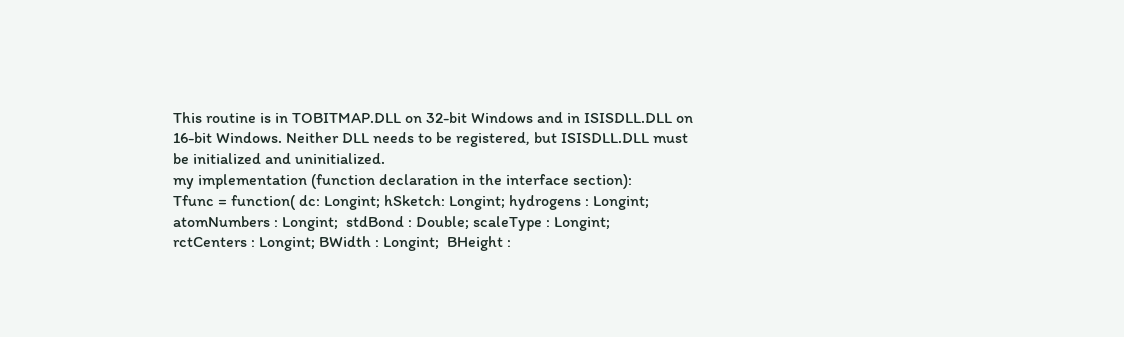This routine is in TOBITMAP.DLL on 32-bit Windows and in ISISDLL.DLL on
16-bit Windows. Neither DLL needs to be registered, but ISISDLL.DLL must
be initialized and uninitialized.
my implementation (function declaration in the interface section):
Tfunc = function( dc: Longint; hSketch: Longint; hydrogens : Longint;
atomNumbers : Longint;  stdBond : Double; scaleType : Longint;
rctCenters : Longint; BWidth : Longint;  BHeight :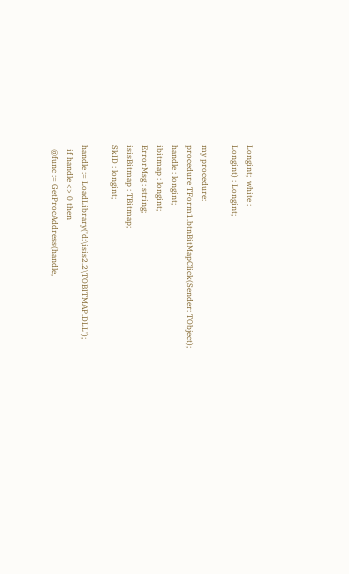Longint;  white :
Longint) : Longint;

my procedure:
procedure TForm1.btnBitMapClick(Sender: TObject);
handle : longint;
ibitmap : longint;
ErrorMsg : string;
isisBitmap : TBitmap;
SkID : longint;

handle := LoadLibrary('d:\isis2.2\TOBITMAP.DLL');
  if handle <> 0 then
  @func := GetProcAddress(handle,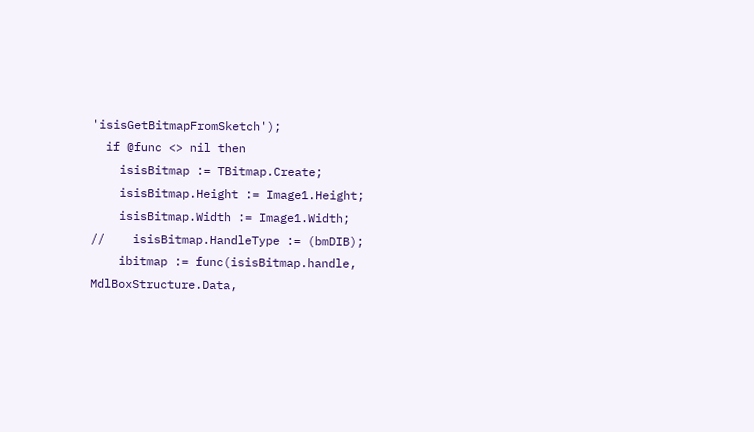'isisGetBitmapFromSketch');
  if @func <> nil then
    isisBitmap := TBitmap.Create;
    isisBitmap.Height := Image1.Height;
    isisBitmap.Width := Image1.Width;
//    isisBitmap.HandleType := (bmDIB);
    ibitmap := func(isisBitmap.handle, MdlBoxStructure.Data,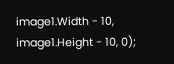image1.Width - 10, image1.Height - 10, 0);